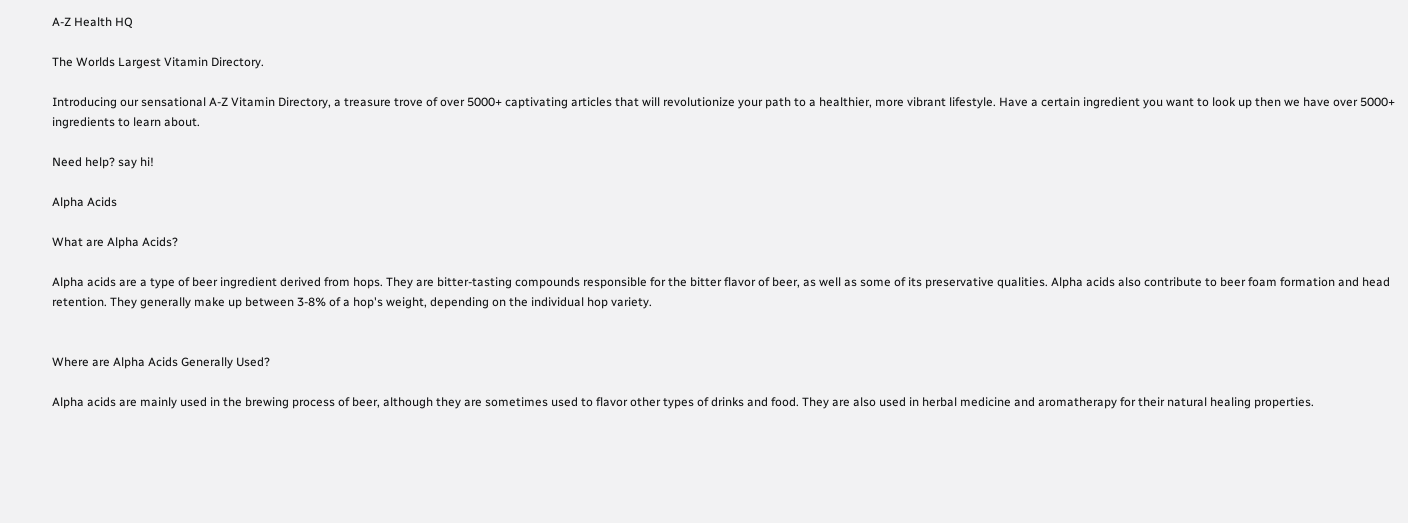A-Z Health HQ

The Worlds Largest Vitamin Directory.

Introducing our sensational A-Z Vitamin Directory, a treasure trove of over 5000+ captivating articles that will revolutionize your path to a healthier, more vibrant lifestyle. Have a certain ingredient you want to look up then we have over 5000+ ingredients to learn about.

Need help? say hi!

Alpha Acids

What are Alpha Acids?

Alpha acids are a type of beer ingredient derived from hops. They are bitter-tasting compounds responsible for the bitter flavor of beer, as well as some of its preservative qualities. Alpha acids also contribute to beer foam formation and head retention. They generally make up between 3-8% of a hop's weight, depending on the individual hop variety.


Where are Alpha Acids Generally Used?

Alpha acids are mainly used in the brewing process of beer, although they are sometimes used to flavor other types of drinks and food. They are also used in herbal medicine and aromatherapy for their natural healing properties.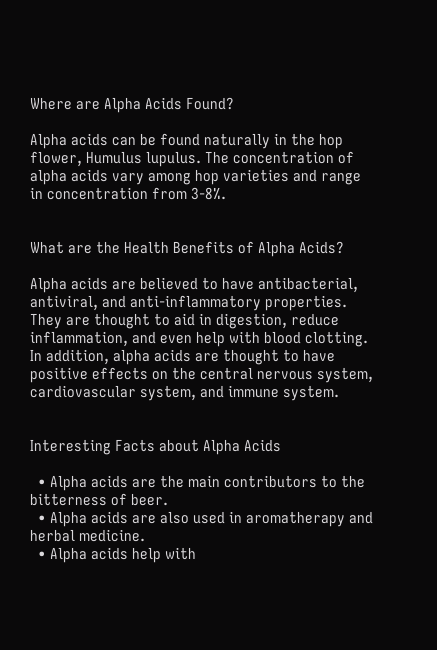Where are Alpha Acids Found?

Alpha acids can be found naturally in the hop flower, Humulus lupulus. The concentration of alpha acids vary among hop varieties and range in concentration from 3-8%.


What are the Health Benefits of Alpha Acids?

Alpha acids are believed to have antibacterial, antiviral, and anti-inflammatory properties. They are thought to aid in digestion, reduce inflammation, and even help with blood clotting. In addition, alpha acids are thought to have positive effects on the central nervous system, cardiovascular system, and immune system.


Interesting Facts about Alpha Acids

  • Alpha acids are the main contributors to the bitterness of beer.
  • Alpha acids are also used in aromatherapy and herbal medicine.
  • Alpha acids help with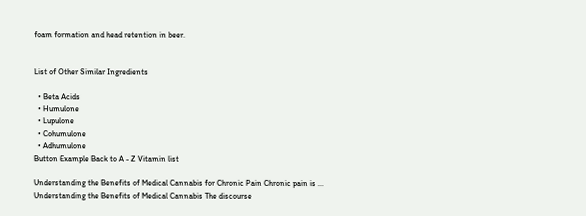foam formation and head retention in beer.


List of Other Similar Ingredients

  • Beta Acids
  • Humulone
  • Lupulone
  • Cohumulone
  • Adhumulone
Button Example Back to A - Z Vitamin list

Understanding the Benefits of Medical Cannabis for Chronic Pain Chronic pain is ...
Understanding the Benefits of Medical Cannabis The discourse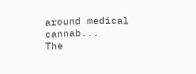around medical cannab...
The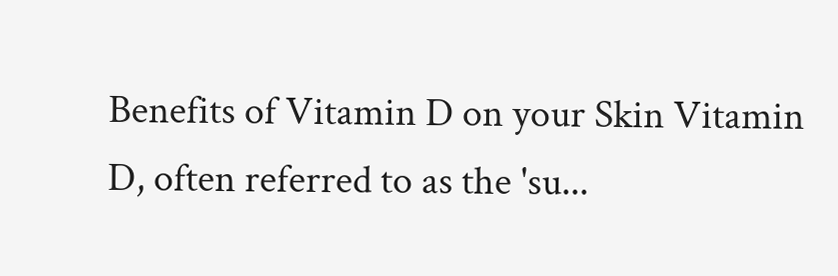Benefits of Vitamin D on your Skin Vitamin D, often referred to as the 'su...